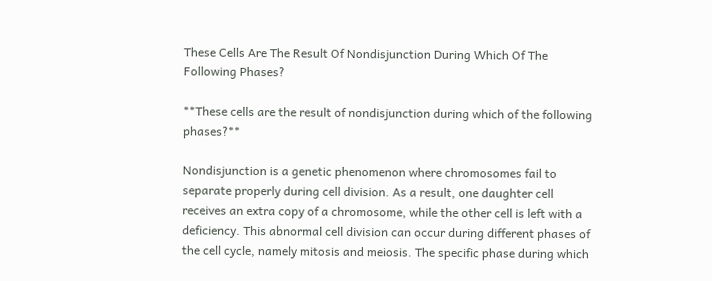These Cells Are The Result Of Nondisjunction During Which Of The Following Phases?

**These cells are the result of nondisjunction during which of the following phases?**

Nondisjunction is a genetic phenomenon where chromosomes fail to separate properly during cell division. As a result, one daughter cell receives an extra copy of a chromosome, while the other cell is left with a deficiency. This abnormal cell division can occur during different phases of the cell cycle, namely mitosis and meiosis. The specific phase during which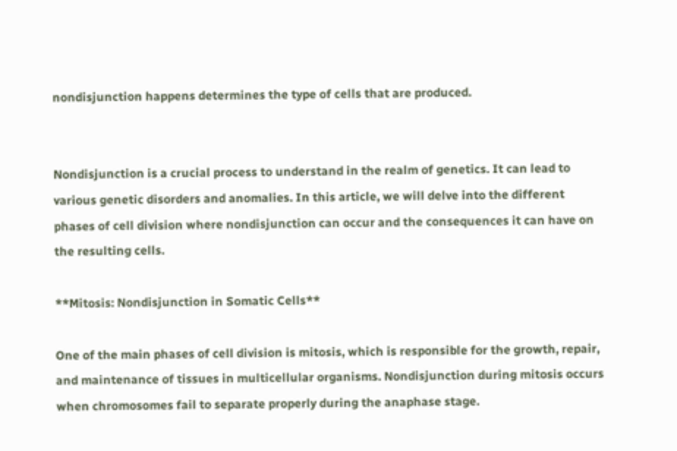nondisjunction happens determines the type of cells that are produced.


Nondisjunction is a crucial process to understand in the realm of genetics. It can lead to various genetic disorders and anomalies. In this article, we will delve into the different phases of cell division where nondisjunction can occur and the consequences it can have on the resulting cells.

**Mitosis: Nondisjunction in Somatic Cells**

One of the main phases of cell division is mitosis, which is responsible for the growth, repair, and maintenance of tissues in multicellular organisms. Nondisjunction during mitosis occurs when chromosomes fail to separate properly during the anaphase stage.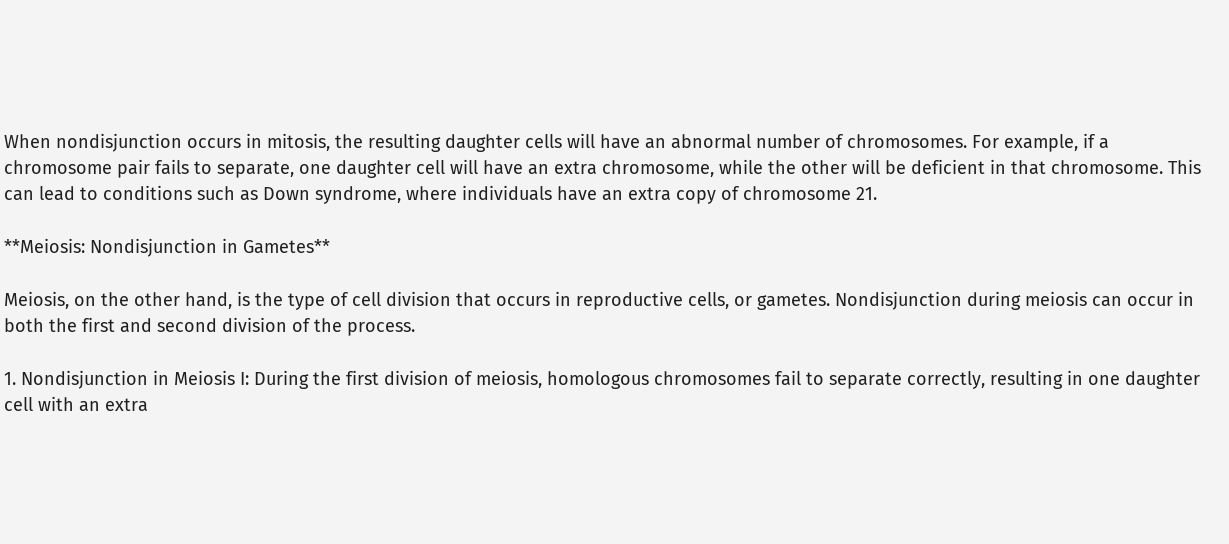When nondisjunction occurs in mitosis, the resulting daughter cells will have an abnormal number of chromosomes. For example, if a chromosome pair fails to separate, one daughter cell will have an extra chromosome, while the other will be deficient in that chromosome. This can lead to conditions such as Down syndrome, where individuals have an extra copy of chromosome 21.

**Meiosis: Nondisjunction in Gametes**

Meiosis, on the other hand, is the type of cell division that occurs in reproductive cells, or gametes. Nondisjunction during meiosis can occur in both the first and second division of the process.

1. Nondisjunction in Meiosis I: During the first division of meiosis, homologous chromosomes fail to separate correctly, resulting in one daughter cell with an extra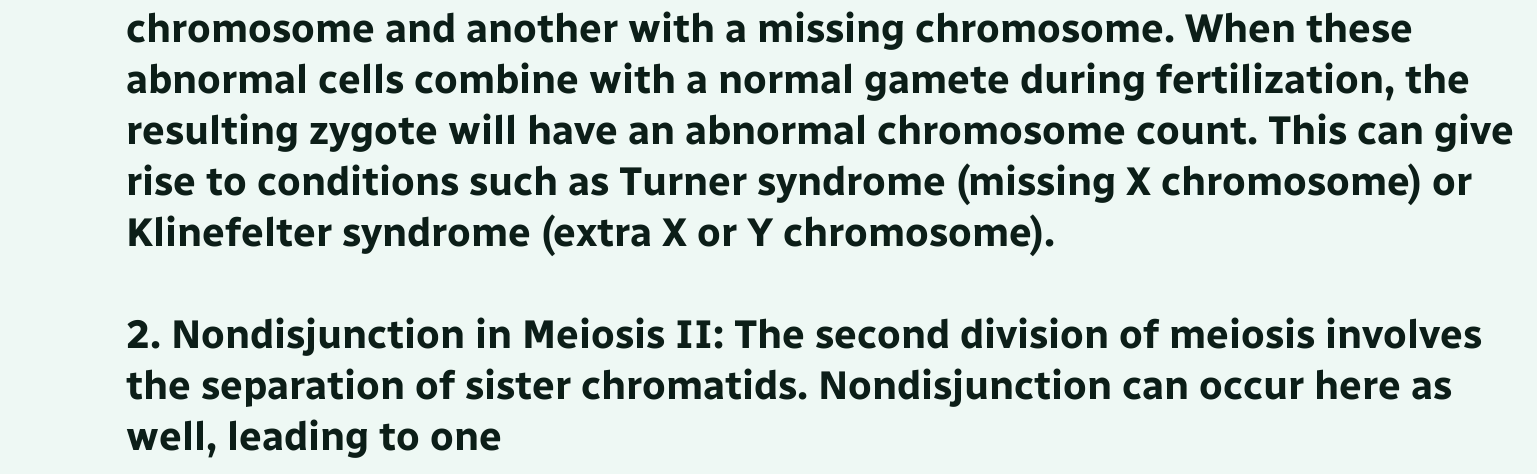chromosome and another with a missing chromosome. When these abnormal cells combine with a normal gamete during fertilization, the resulting zygote will have an abnormal chromosome count. This can give rise to conditions such as Turner syndrome (missing X chromosome) or Klinefelter syndrome (extra X or Y chromosome).

2. Nondisjunction in Meiosis II: The second division of meiosis involves the separation of sister chromatids. Nondisjunction can occur here as well, leading to one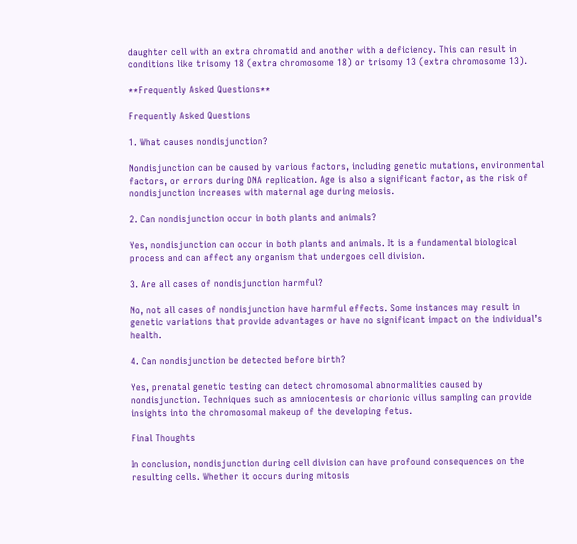daughter cell with an extra chromatid and another with a deficiency. This can result in conditions like trisomy 18 (extra chromosome 18) or trisomy 13 (extra chromosome 13).

**Frequently Asked Questions**

Frequently Asked Questions

1. What causes nondisjunction?

Nondisjunction can be caused by various factors, including genetic mutations, environmental factors, or errors during DNA replication. Age is also a significant factor, as the risk of nondisjunction increases with maternal age during meiosis.

2. Can nondisjunction occur in both plants and animals?

Yes, nondisjunction can occur in both plants and animals. It is a fundamental biological process and can affect any organism that undergoes cell division.

3. Are all cases of nondisjunction harmful?

No, not all cases of nondisjunction have harmful effects. Some instances may result in genetic variations that provide advantages or have no significant impact on the individual’s health.

4. Can nondisjunction be detected before birth?

Yes, prenatal genetic testing can detect chromosomal abnormalities caused by nondisjunction. Techniques such as amniocentesis or chorionic villus sampling can provide insights into the chromosomal makeup of the developing fetus.

Final Thoughts

In conclusion, nondisjunction during cell division can have profound consequences on the resulting cells. Whether it occurs during mitosis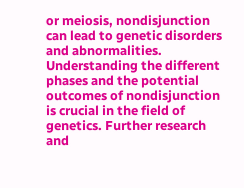or meiosis, nondisjunction can lead to genetic disorders and abnormalities. Understanding the different phases and the potential outcomes of nondisjunction is crucial in the field of genetics. Further research and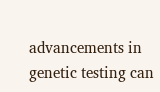advancements in genetic testing can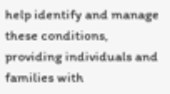help identify and manage these conditions, providing individuals and families with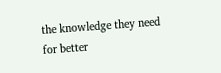the knowledge they need for better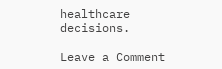healthcare decisions.

Leave a Comment